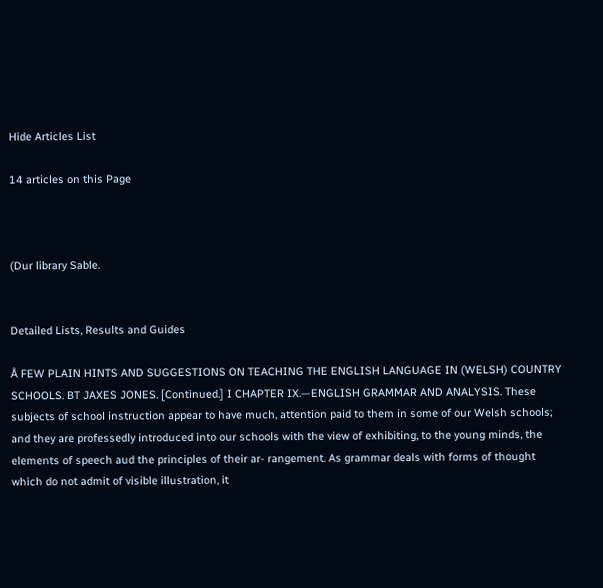Hide Articles List

14 articles on this Page



(Dur library Sable.


Detailed Lists, Results and Guides

Å FEW PLAIN HINTS AND SUGGESTIONS ON TEACHING THE ENGLISH LANGUAGE IN (WELSH) COUNTRY SCHOOLS. BT JAXES JONES. [Continued.] I CHAPTER IX.—ENGLISH GRAMMAR AND ANALYSIS. These subjects of school instruction appear to have much, attention paid to them in some of our Welsh schools; and they are professedly introduced into our schools with the view of exhibiting, to the young minds, the elements of speech aud the principles of their ar- rangement. As grammar deals with forms of thought which do not admit of visible illustration, it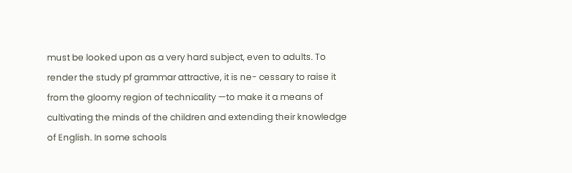must be looked upon as a very hard subject, even to adults. To render the study pf grammar attractive, it is ne- cessary to raise it from the gloomy region of technicality —to make it a means of cultivating the minds of the children and extending their knowledge of English. In some schools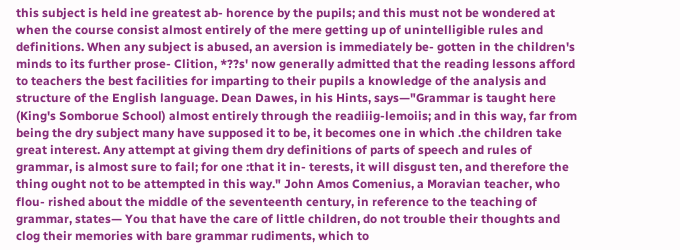this subject is held ine greatest ab- horence by the pupils; and this must not be wondered at when the course consist almost entirely of the mere getting up of unintelligible rules and definitions. When any subject is abused, an aversion is immediately be- gotten in the children's minds to its further prose- Clition, *??s' now generally admitted that the reading lessons afford to teachers the best facilities for imparting to their pupils a knowledge of the analysis and structure of the English language. Dean Dawes, in his Hints, says—"Grammar is taught here (King's Somborue School) almost entirely through the readiiig-lemoiis; and in this way, far from being the dry subject many have supposed it to be, it becomes one in which .the children take great interest. Any attempt at giving them dry definitions of parts of speech and rules of grammar, is almost sure to fail; for one :that it in- terests, it will disgust ten, and therefore the thing ought not to be attempted in this way." John Amos Comenius, a Moravian teacher, who flou- rished about the middle of the seventeenth century, in reference to the teaching of grammar, states— You that have the care of little children, do not trouble their thoughts and clog their memories with bare grammar rudiments, which to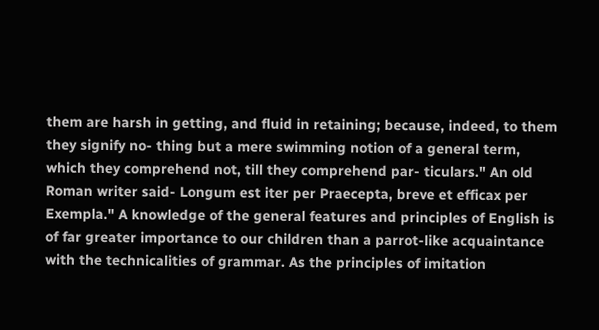them are harsh in getting, and fluid in retaining; because, indeed, to them they signify no- thing but a mere swimming notion of a general term, which they comprehend not, till they comprehend par- ticulars." An old Roman writer said- Longum est iter per Praecepta, breve et efficax per Exempla." A knowledge of the general features and principles of English is of far greater importance to our children than a parrot-like acquaintance with the technicalities of grammar. As the principles of imitation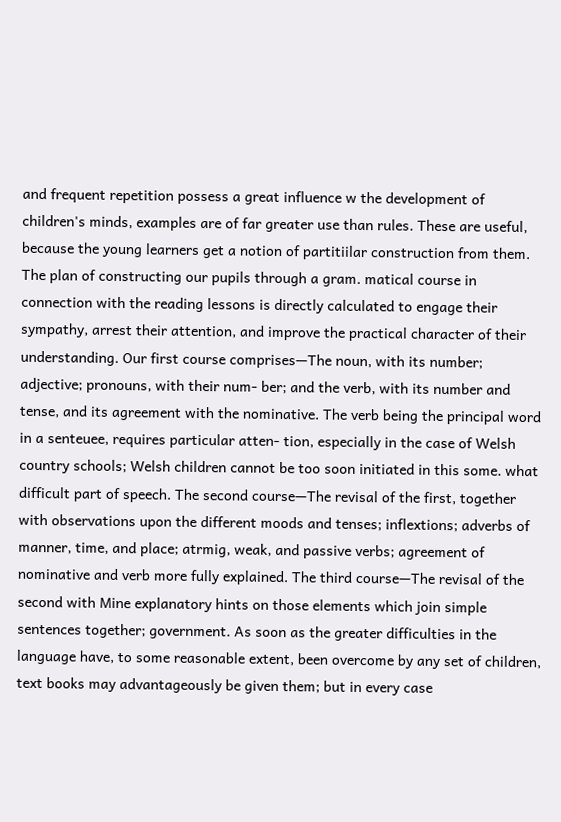and frequent repetition possess a great influence w the development of children's minds, examples are of far greater use than rules. These are useful, because the young learners get a notion of partitiilar construction from them. The plan of constructing our pupils through a gram. matical course in connection with the reading lessons is directly calculated to engage their sympathy, arrest their attention, and improve the practical character of their understanding. Our first course comprises—The noun, with its number; adjective; pronouns, with their num- ber; and the verb, with its number and tense, and its agreement with the nominative. The verb being the principal word in a senteuee, requires particular atten- tion, especially in the case of Welsh country schools; Welsh children cannot be too soon initiated in this some. what difficult part of speech. The second course—The revisal of the first, together with observations upon the different moods and tenses; inflextions; adverbs of manner, time, and place; atrmig, weak, and passive verbs; agreement of nominative and verb more fully explained. The third course—The revisal of the second with Mine explanatory hints on those elements which join simple sentences together; government. As soon as the greater difficulties in the language have, to some reasonable extent, been overcome by any set of children, text books may advantageously be given them; but in every case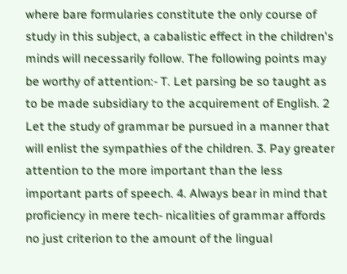where bare formularies constitute the only course of study in this subject, a cabalistic effect in the children's minds will necessarily follow. The following points may be worthy of attention:- T. Let parsing be so taught as to be made subsidiary to the acquirement of English. 2 Let the study of grammar be pursued in a manner that will enlist the sympathies of the children. 3. Pay greater attention to the more important than the less important parts of speech. 4. Always bear in mind that proficiency in mere tech- nicalities of grammar affords no just criterion to the amount of the lingual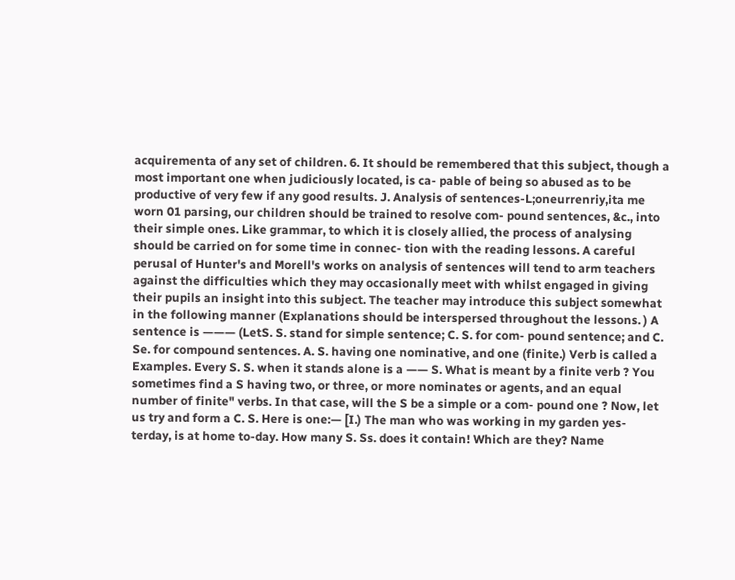acquirementa of any set of children. 6. It should be remembered that this subject, though a most important one when judiciously located, is ca- pable of being so abused as to be productive of very few if any good results. J. Analysis of sentences-L;oneurrenriy,ita me worn 01 parsing, our children should be trained to resolve com- pound sentences, &c., into their simple ones. Like grammar, to which it is closely allied, the process of analysing should be carried on for some time in connec- tion with the reading lessons. A careful perusal of Hunter's and Morell's works on analysis of sentences will tend to arm teachers against the difficulties which they may occasionally meet with whilst engaged in giving their pupils an insight into this subject. The teacher may introduce this subject somewhat in the following manner (Explanations should be interspersed throughout the lessons. ) A sentence is ——— (LetS. S. stand for simple sentence; C. S. for com- pound sentence; and C. Se. for compound sentences. A. S. having one nominative, and one (finite.) Verb is called a Examples. Every S. S. when it stands alone is a —— S. What is meant by a finite verb ? You sometimes find a S having two, or three, or more nominates or agents, and an equal number of finite" verbs. In that case, will the S be a simple or a com- pound one ? Now, let us try and form a C. S. Here is one:— [I.) The man who was working in my garden yes- terday, is at home to-day. How many S. Ss. does it contain! Which are they? Name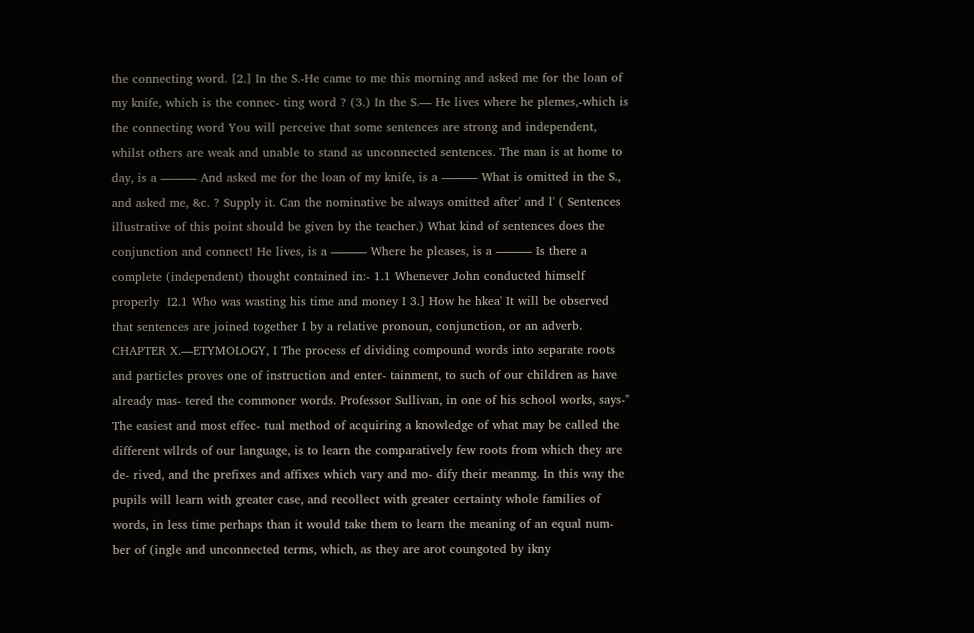the connecting word. [2.] In the S.-He came to me this morning and asked me for the loan of my knife, which is the connec- ting word ? (3.) In the S.— He lives where he plemes,-which is the connecting word You will perceive that some sentences are strong and independent, whilst others are weak and unable to stand as unconnected sentences. The man is at home to day, is a ——— And asked me for the loan of my knife, is a ——— What is omitted in the S., and asked me, &c. ? Supply it. Can the nominative be always omitted after' and l' ( Sentences illustrative of this point should be given by the teacher.) What kind of sentences does the conjunction and connect! He lives, is a ——— Where he pleases, is a ——— Is there a complete (independent) thought contained in:- 1.1 Whenever John conducted himself properly  I2.1 Who was wasting his time and money I 3.] How he hkea' It will be observed that sentences are joined together I by a relative pronoun, conjunction, or an adverb. CHAPTER X.—ETYMOLOGY, I The process ef dividing compound words into separate roots and particles proves one of instruction and enter- tainment, to such of our children as have already mas- tered the commoner words. Professor Sullivan, in one of his school works, says-" The easiest and most effec- tual method of acquiring a knowledge of what may be called the different wllrds of our language, is to learn the comparatively few roots from which they are de- rived, and the prefixes and affixes which vary and mo- dify their meanmg. In this way the pupils will learn with greater case, and recollect with greater certainty whole families of words, in less time perhaps than it would take them to learn the meaning of an equal num- ber of (ingle and unconnected terms, which, as they are arot coungoted by ikny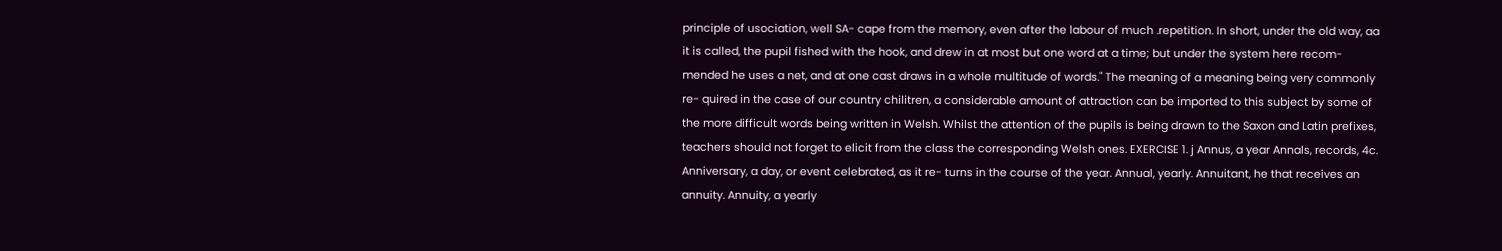principle of usociation, well SA- cape from the memory, even after the labour of much .repetition. In short, under the old way, aa it is called, the pupil fished with the hook, and drew in at most but one word at a time; but under the system here recom- mended he uses a net, and at one cast draws in a whole multitude of words." The meaning of a meaning being very commonly re- quired in the case of our country chilitren, a considerable amount of attraction can be imported to this subject by some of the more difficult words being written in Welsh. Whilst the attention of the pupils is being drawn to the Saxon and Latin prefixes, teachers should not forget to elicit from the class the corresponding Welsh ones. EXERCISE 1. j Annus, a year Annals, records, 4c. Anniversary, a day, or event celebrated, as it re- turns in the course of the year. Annual, yearly. Annuitant, he that receives an annuity. Annuity, a yearly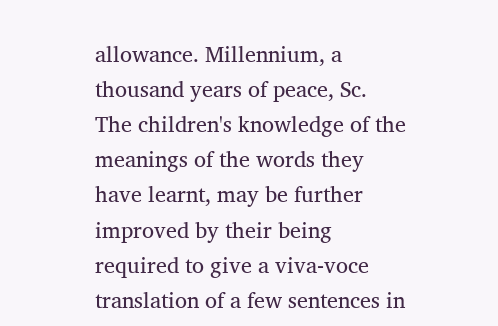allowance. Millennium, a thousand years of peace, Sc. The children's knowledge of the meanings of the words they have learnt, may be further improved by their being required to give a viva-voce translation of a few sentences in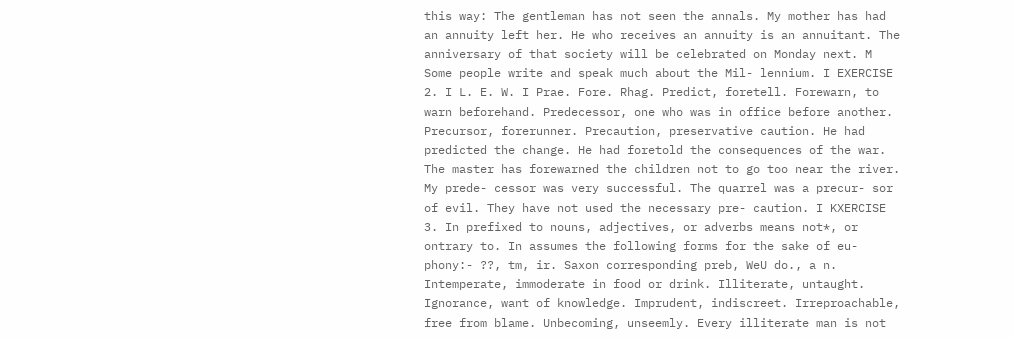this way: The gentleman has not seen the annals. My mother has had an annuity left her. He who receives an annuity is an annuitant. The anniversary of that society will be celebrated on Monday next. M Some people write and speak much about the Mil- lennium. I EXERCISE 2. I L. E. W. I Prae. Fore. Rhag. Predict, foretell. Forewarn, to warn beforehand. Predecessor, one who was in office before another. Precursor, forerunner. Precaution, preservative caution. He had predicted the change. He had foretold the consequences of the war. The master has forewarned the children not to go too near the river. My prede- cessor was very successful. The quarrel was a precur- sor of evil. They have not used the necessary pre- caution. I KXERCISE 3. In prefixed to nouns, adjectives, or adverbs means not*, or ontrary to. In assumes the following forms for the sake of eu- phony:- ??, tm, ir. Saxon corresponding preb, WeU do., a n. Intemperate, immoderate in food or drink. Illiterate, untaught. Ignorance, want of knowledge. Imprudent, indiscreet. Irreproachable, free from blame. Unbecoming, unseemly. Every illiterate man is not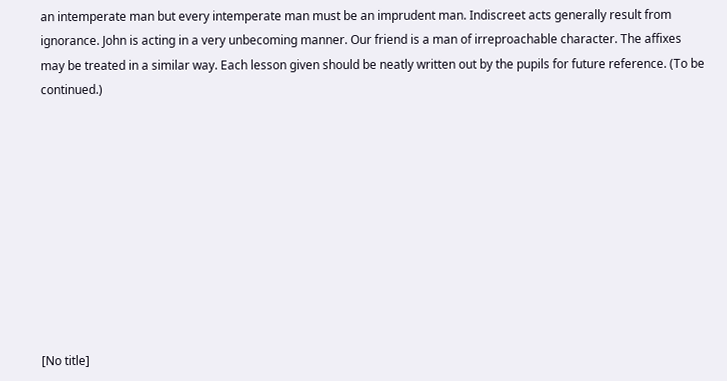an intemperate man but every intemperate man must be an imprudent man. Indiscreet acts generally result from ignorance. John is acting in a very unbecoming manner. Our friend is a man of irreproachable character. The affixes may be treated in a similar way. Each lesson given should be neatly written out by the pupils for future reference. (To be continued.)










[No title]